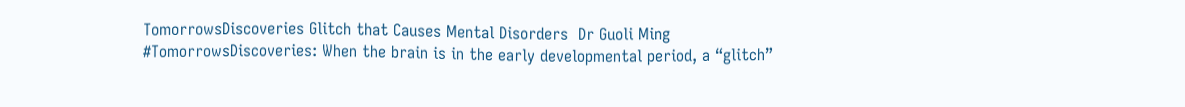TomorrowsDiscoveries Glitch that Causes Mental Disorders  Dr Guoli Ming
#TomorrowsDiscoveries: When the brain is in the early developmental period, a “glitch”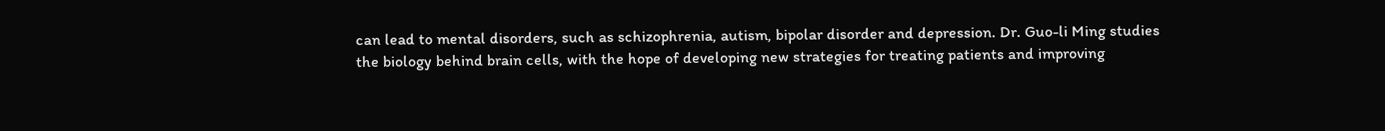can lead to mental disorders, such as schizophrenia, autism, bipolar disorder and depression. Dr. Guo-li Ming studies the biology behind brain cells, with the hope of developing new strategies for treating patients and improving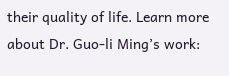their quality of life. Learn more about Dr. Guo-li Ming’s work: